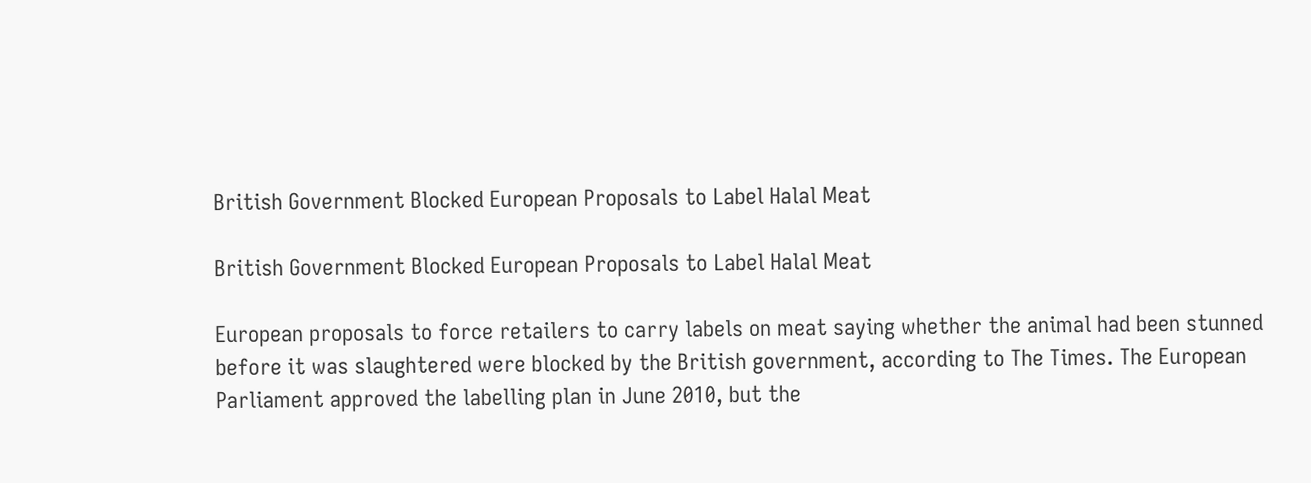British Government Blocked European Proposals to Label Halal Meat

British Government Blocked European Proposals to Label Halal Meat

European proposals to force retailers to carry labels on meat saying whether the animal had been stunned before it was slaughtered were blocked by the British government, according to The Times. The European Parliament approved the labelling plan in June 2010, but the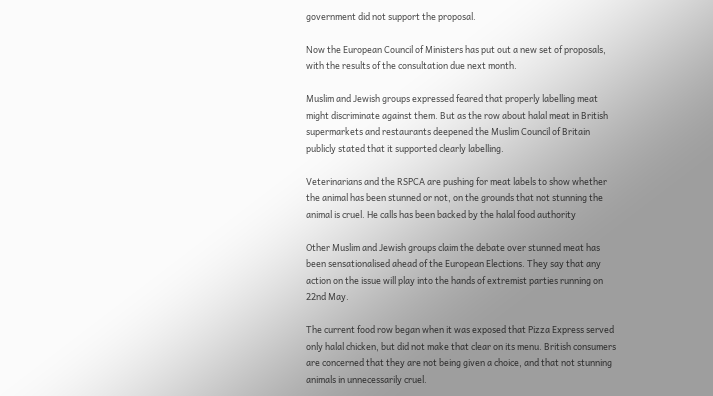government did not support the proposal.

Now the European Council of Ministers has put out a new set of proposals, with the results of the consultation due next month.

Muslim and Jewish groups expressed feared that properly labelling meat might discriminate against them. But as the row about halal meat in British supermarkets and restaurants deepened the Muslim Council of Britain publicly stated that it supported clearly labelling.

Veterinarians and the RSPCA are pushing for meat labels to show whether the animal has been stunned or not, on the grounds that not stunning the animal is cruel. He calls has been backed by the halal food authority

Other Muslim and Jewish groups claim the debate over stunned meat has been sensationalised ahead of the European Elections. They say that any action on the issue will play into the hands of extremist parties running on 22nd May.

The current food row began when it was exposed that Pizza Express served only halal chicken, but did not make that clear on its menu. British consumers are concerned that they are not being given a choice, and that not stunning animals in unnecessarily cruel.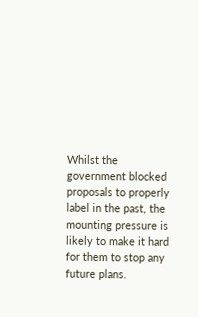Whilst the government blocked proposals to properly label in the past, the mounting pressure is likely to make it hard for them to stop any future plans.